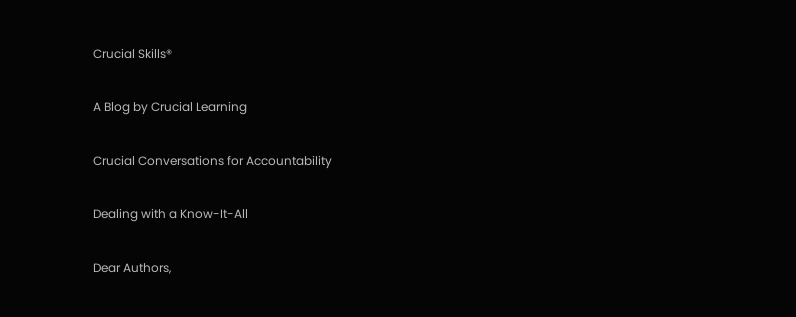Crucial Skills®

A Blog by Crucial Learning

Crucial Conversations for Accountability

Dealing with a Know-It-All

Dear Authors,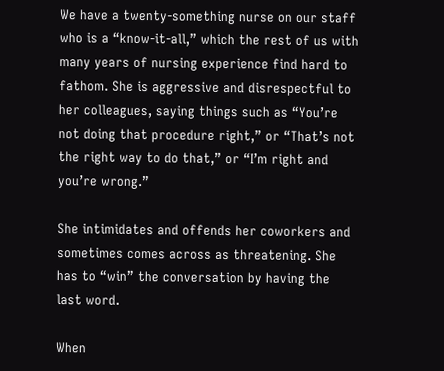We have a twenty-something nurse on our staff who is a “know-it-all,” which the rest of us with many years of nursing experience find hard to fathom. She is aggressive and disrespectful to her colleagues, saying things such as “You’re not doing that procedure right,” or “That’s not the right way to do that,” or “I’m right and you’re wrong.”

She intimidates and offends her coworkers and sometimes comes across as threatening. She has to “win” the conversation by having the last word.

When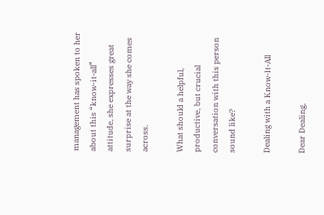management has spoken to her about this “know-it-all” attitude, she expresses great surprise at the way she comes across.

What should a helpful, productive, but crucial conversation with this person sound like?

Dealing with a Know-It-All

Dear Dealing,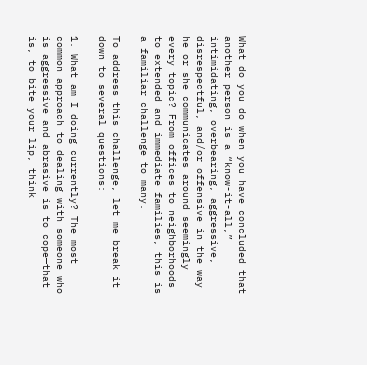What do you do when you have concluded that another person is a “know-it-all,” intimidating, overbearing, aggressive, disrespectful, and/or offensive in the way he or she communicates around seemingly every topic? From offices to neighborhoods to extended and immediate families, this is a familiar challenge to many.

To address this challenge, let me break it down to several questions:

1. What am I doing currently? The most common approach to dealing with someone who is aggressive and abrasive is to cope—that is, to bite your lip, think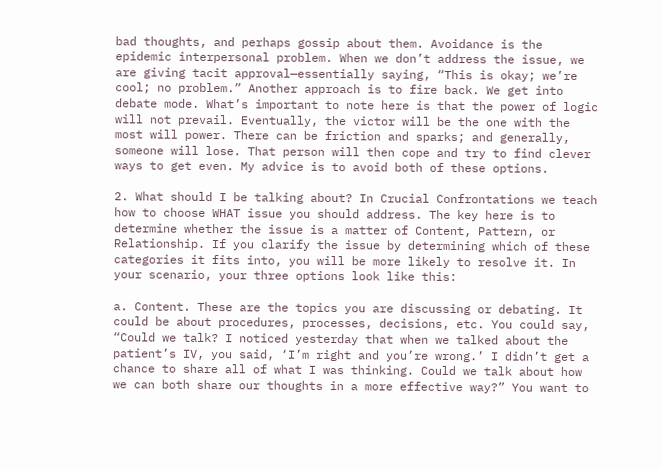bad thoughts, and perhaps gossip about them. Avoidance is the epidemic interpersonal problem. When we don’t address the issue, we are giving tacit approval—essentially saying, “This is okay; we’re cool; no problem.” Another approach is to fire back. We get into debate mode. What’s important to note here is that the power of logic will not prevail. Eventually, the victor will be the one with the most will power. There can be friction and sparks; and generally, someone will lose. That person will then cope and try to find clever ways to get even. My advice is to avoid both of these options.

2. What should I be talking about? In Crucial Confrontations we teach how to choose WHAT issue you should address. The key here is to determine whether the issue is a matter of Content, Pattern, or Relationship. If you clarify the issue by determining which of these categories it fits into, you will be more likely to resolve it. In your scenario, your three options look like this:

a. Content. These are the topics you are discussing or debating. It could be about procedures, processes, decisions, etc. You could say, “Could we talk? I noticed yesterday that when we talked about the patient’s IV, you said, ‘I’m right and you’re wrong.’ I didn’t get a chance to share all of what I was thinking. Could we talk about how we can both share our thoughts in a more effective way?” You want to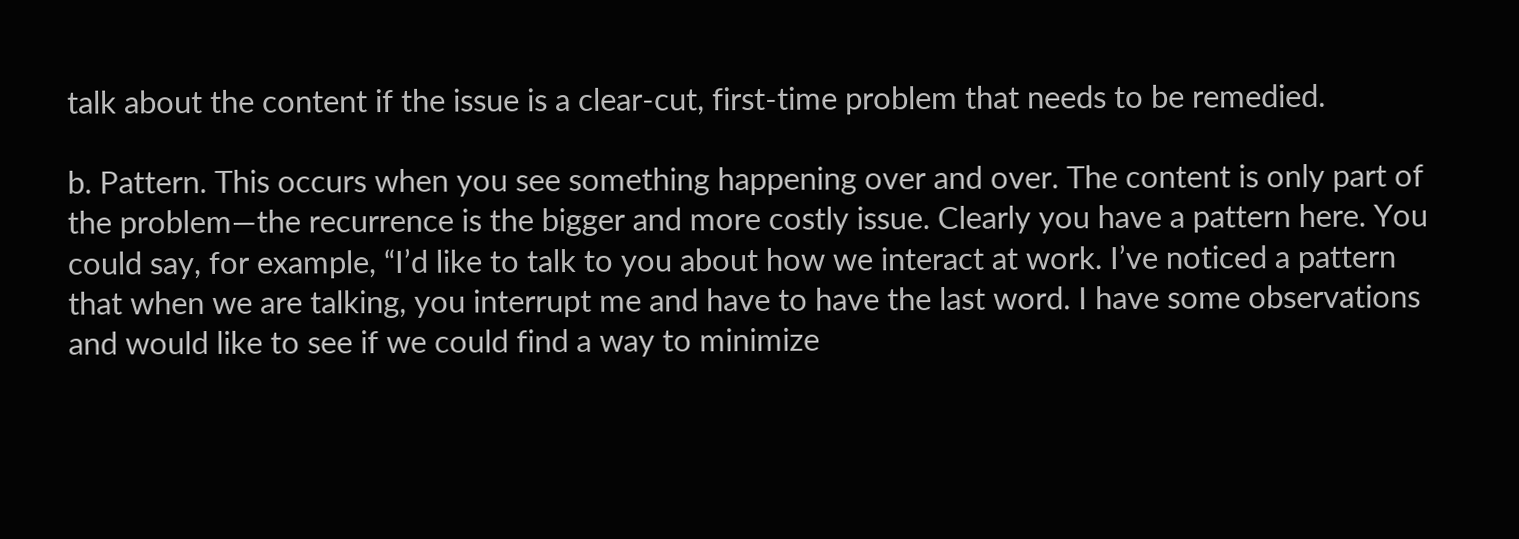talk about the content if the issue is a clear-cut, first-time problem that needs to be remedied.

b. Pattern. This occurs when you see something happening over and over. The content is only part of the problem—the recurrence is the bigger and more costly issue. Clearly you have a pattern here. You could say, for example, “I’d like to talk to you about how we interact at work. I’ve noticed a pattern that when we are talking, you interrupt me and have to have the last word. I have some observations and would like to see if we could find a way to minimize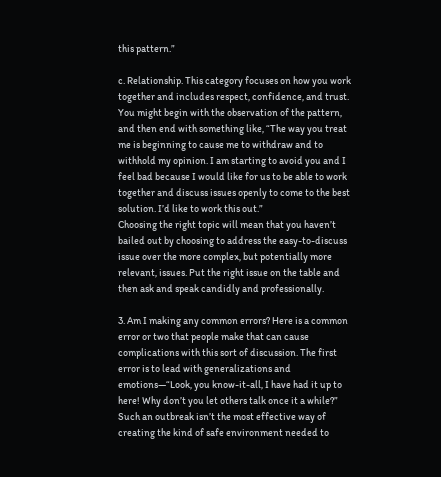this pattern.”

c. Relationship. This category focuses on how you work together and includes respect, confidence, and trust. You might begin with the observation of the pattern, and then end with something like, “The way you treat me is beginning to cause me to withdraw and to withhold my opinion. I am starting to avoid you and I feel bad because I would like for us to be able to work together and discuss issues openly to come to the best solution. I’d like to work this out.”
Choosing the right topic will mean that you haven’t bailed out by choosing to address the easy-to-discuss issue over the more complex, but potentially more relevant, issues. Put the right issue on the table and then ask and speak candidly and professionally.

3. Am I making any common errors? Here is a common error or two that people make that can cause complications with this sort of discussion. The first error is to lead with generalizations and emotions—“Look, you know-it-all, I have had it up to here! Why don’t you let others talk once it a while?” Such an outbreak isn’t the most effective way of creating the kind of safe environment needed to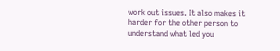work out issues. It also makes it harder for the other person to understand what led you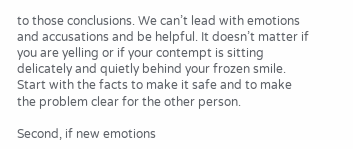to those conclusions. We can’t lead with emotions and accusations and be helpful. It doesn’t matter if you are yelling or if your contempt is sitting delicately and quietly behind your frozen smile. Start with the facts to make it safe and to make the problem clear for the other person.

Second, if new emotions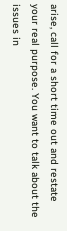arise, call for a short time out and restate your real purpose. You want to talk about the issues in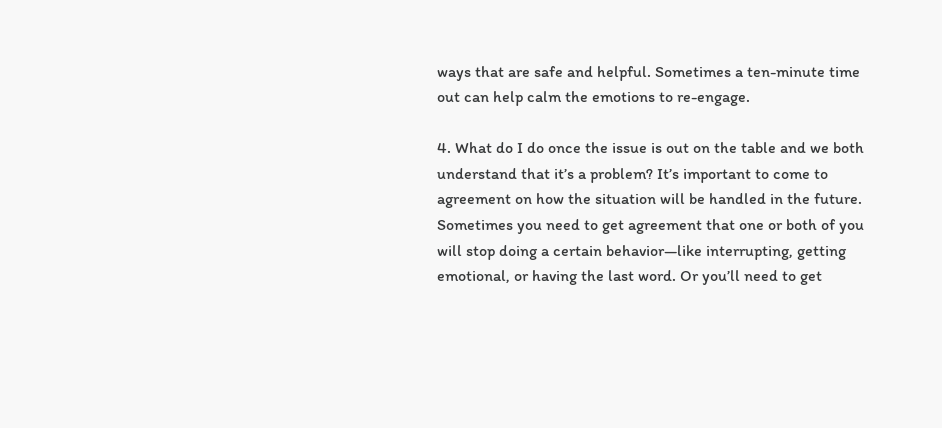ways that are safe and helpful. Sometimes a ten-minute time out can help calm the emotions to re-engage.

4. What do I do once the issue is out on the table and we both understand that it’s a problem? It’s important to come to agreement on how the situation will be handled in the future. Sometimes you need to get agreement that one or both of you will stop doing a certain behavior—like interrupting, getting emotional, or having the last word. Or you’ll need to get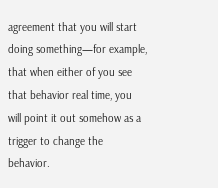agreement that you will start doing something—for example, that when either of you see that behavior real time, you will point it out somehow as a trigger to change the behavior.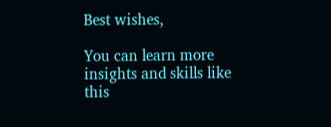Best wishes,

You can learn more insights and skills like this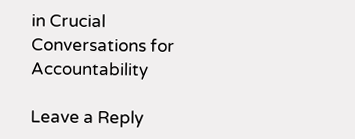in Crucial Conversations for Accountability

Leave a Reply